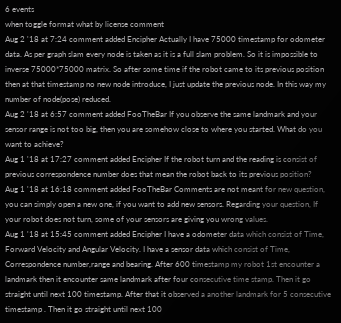6 events
when toggle format what by license comment
Aug 2 '18 at 7:24 comment added Encipher Actually I have 75000 timestamp for odometer data. As per graph slam every node is taken as it is a full slam problem. So it is impossible to inverse 75000*75000 matrix. So after some time if the robot came to its previous position then at that timestamp no new node introduce, I just update the previous node. In this way my number of node(pose) reduced.
Aug 2 '18 at 6:57 comment added FooTheBar If you observe the same landmark and your sensor range is not too big, then you are somehow close to where you started. What do you want to achieve?
Aug 1 '18 at 17:27 comment added Encipher If the robot turn and the reading is consist of previous correspondence number does that mean the robot back to its previous position?
Aug 1 '18 at 16:18 comment added FooTheBar Comments are not meant for new question, you can simply open a new one, if you want to add new sensors. Regarding your question, If your robot does not turn, some of your sensors are giving you wrong values.
Aug 1 '18 at 15:45 comment added Encipher I have a odometer data which consist of Time, Forward Velocity and Angular Velocity. I have a sensor data which consist of Time, Correspondence number,range and bearing. After 600 timestamp my robot 1st encounter a landmark then it encounter same landmark after four consecutive time stamp. Then it go straight until next 100 timestamp. After that it observed a another landmark for 5 consecutive timestamp . Then it go straight until next 100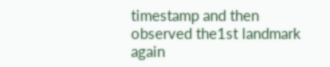timestamp and then observed the1st landmark again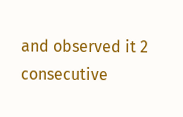and observed it 2 consecutive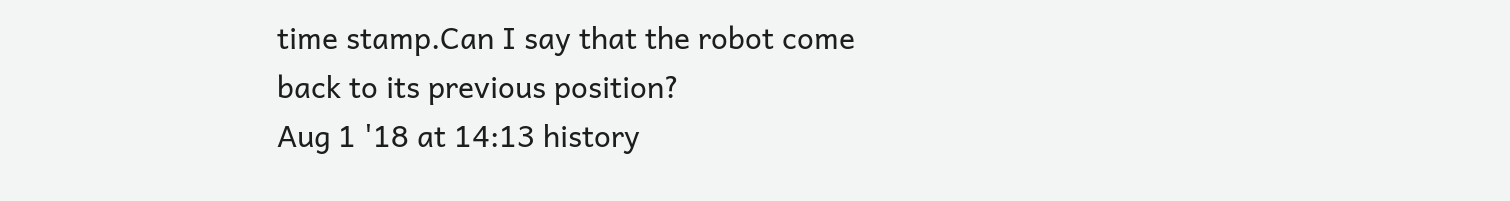time stamp.Can I say that the robot come back to its previous position?
Aug 1 '18 at 14:13 history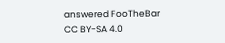answered FooTheBar CC BY-SA 4.0